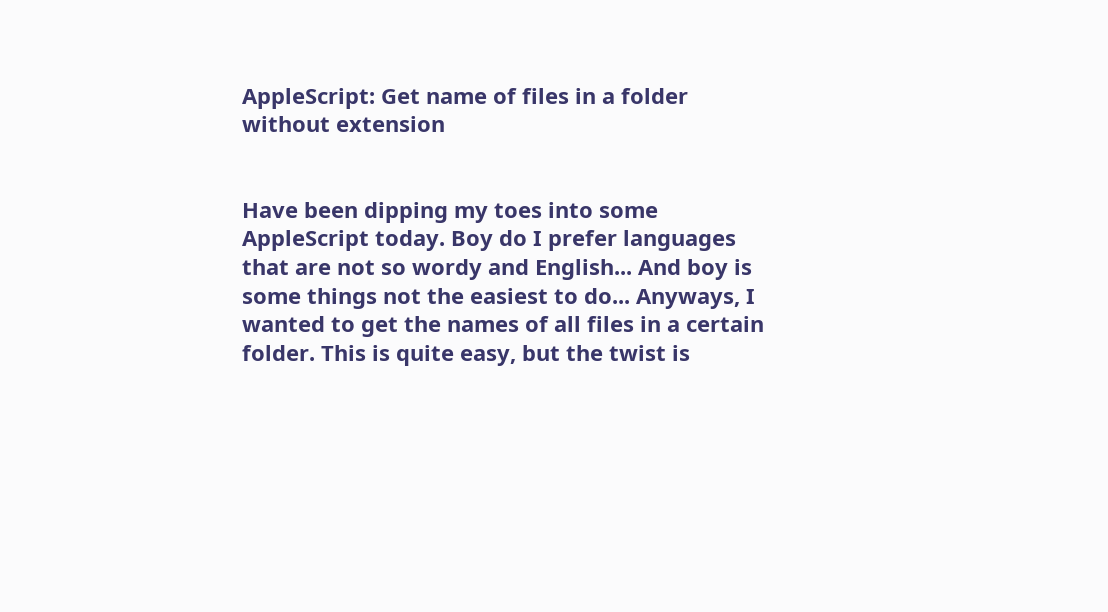AppleScript: Get name of files in a folder without extension


Have been dipping my toes into some AppleScript today. Boy do I prefer languages that are not so wordy and English... And boy is some things not the easiest to do... Anyways, I wanted to get the names of all files in a certain folder. This is quite easy, but the twist is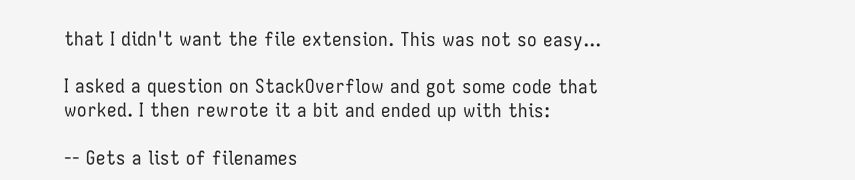that I didn't want the file extension. This was not so easy...

I asked a question on StackOverflow and got some code that worked. I then rewrote it a bit and ended up with this:

-- Gets a list of filenames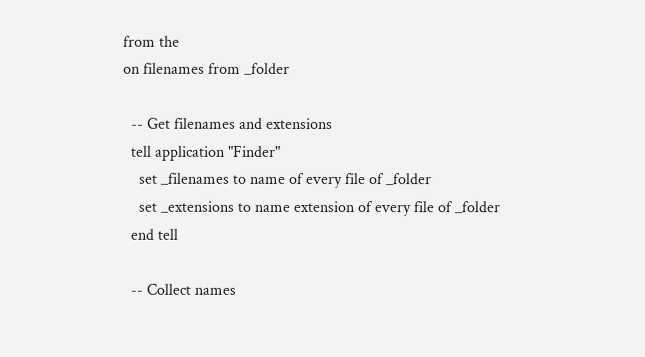from the
on filenames from _folder

  -- Get filenames and extensions
  tell application "Finder"
    set _filenames to name of every file of _folder
    set _extensions to name extension of every file of _folder
  end tell

  -- Collect names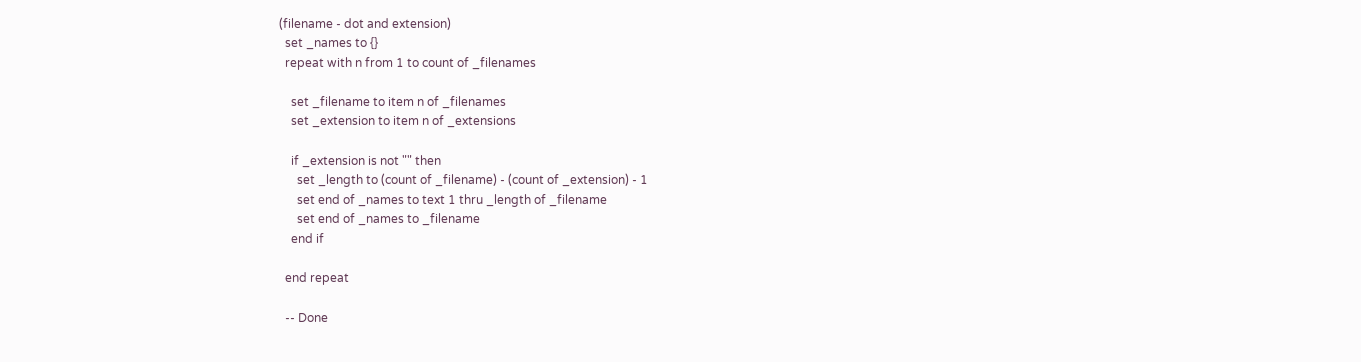(filename - dot and extension)
  set _names to {}
  repeat with n from 1 to count of _filenames

    set _filename to item n of _filenames
    set _extension to item n of _extensions

    if _extension is not "" then
      set _length to (count of _filename) - (count of _extension) - 1
      set end of _names to text 1 thru _length of _filename
      set end of _names to _filename
    end if

  end repeat

  -- Done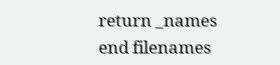return _names
end filenames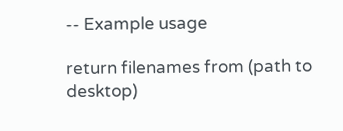-- Example usage

return filenames from (path to desktop)